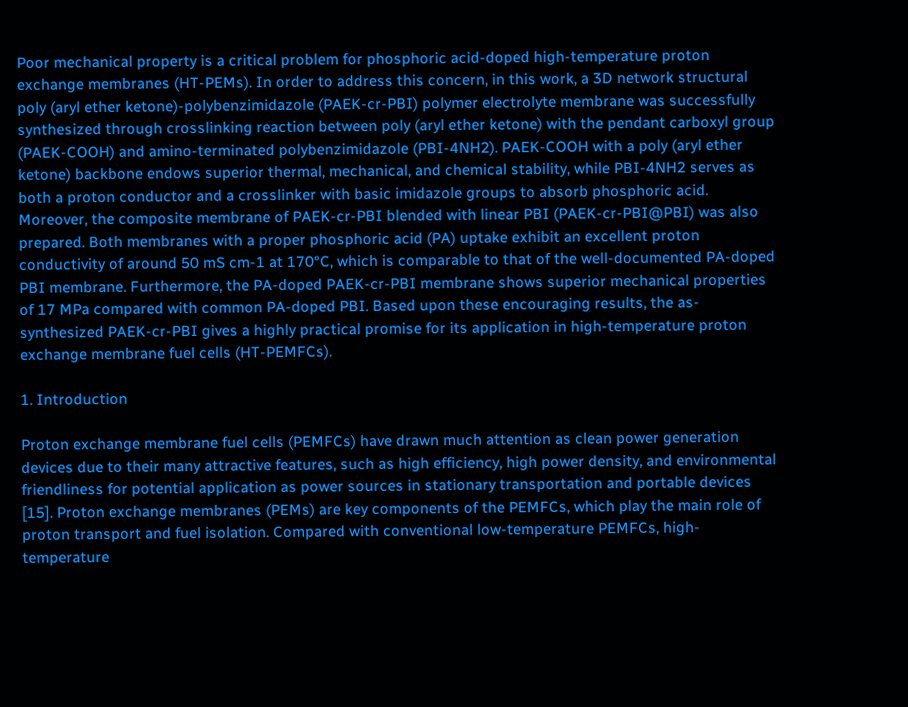Poor mechanical property is a critical problem for phosphoric acid-doped high-temperature proton exchange membranes (HT-PEMs). In order to address this concern, in this work, a 3D network structural poly (aryl ether ketone)-polybenzimidazole (PAEK-cr-PBI) polymer electrolyte membrane was successfully synthesized through crosslinking reaction between poly (aryl ether ketone) with the pendant carboxyl group (PAEK-COOH) and amino-terminated polybenzimidazole (PBI-4NH2). PAEK-COOH with a poly (aryl ether ketone) backbone endows superior thermal, mechanical, and chemical stability, while PBI-4NH2 serves as both a proton conductor and a crosslinker with basic imidazole groups to absorb phosphoric acid. Moreover, the composite membrane of PAEK-cr-PBI blended with linear PBI (PAEK-cr-PBI@PBI) was also prepared. Both membranes with a proper phosphoric acid (PA) uptake exhibit an excellent proton conductivity of around 50 mS cm-1 at 170°C, which is comparable to that of the well-documented PA-doped PBI membrane. Furthermore, the PA-doped PAEK-cr-PBI membrane shows superior mechanical properties of 17 MPa compared with common PA-doped PBI. Based upon these encouraging results, the as-synthesized PAEK-cr-PBI gives a highly practical promise for its application in high-temperature proton exchange membrane fuel cells (HT-PEMFCs).

1. Introduction

Proton exchange membrane fuel cells (PEMFCs) have drawn much attention as clean power generation devices due to their many attractive features, such as high efficiency, high power density, and environmental friendliness for potential application as power sources in stationary transportation and portable devices [15]. Proton exchange membranes (PEMs) are key components of the PEMFCs, which play the main role of proton transport and fuel isolation. Compared with conventional low-temperature PEMFCs, high-temperature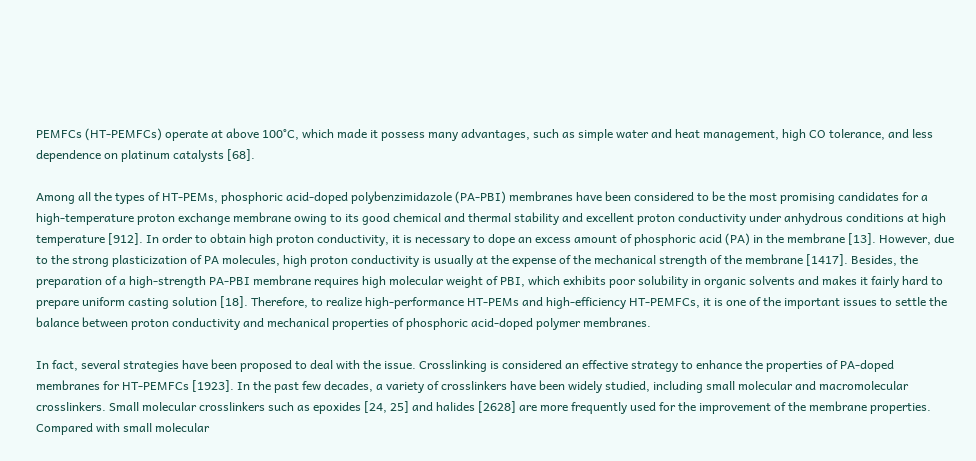PEMFCs (HT-PEMFCs) operate at above 100°C, which made it possess many advantages, such as simple water and heat management, high CO tolerance, and less dependence on platinum catalysts [68].

Among all the types of HT-PEMs, phosphoric acid-doped polybenzimidazole (PA-PBI) membranes have been considered to be the most promising candidates for a high-temperature proton exchange membrane owing to its good chemical and thermal stability and excellent proton conductivity under anhydrous conditions at high temperature [912]. In order to obtain high proton conductivity, it is necessary to dope an excess amount of phosphoric acid (PA) in the membrane [13]. However, due to the strong plasticization of PA molecules, high proton conductivity is usually at the expense of the mechanical strength of the membrane [1417]. Besides, the preparation of a high-strength PA-PBI membrane requires high molecular weight of PBI, which exhibits poor solubility in organic solvents and makes it fairly hard to prepare uniform casting solution [18]. Therefore, to realize high-performance HT-PEMs and high-efficiency HT-PEMFCs, it is one of the important issues to settle the balance between proton conductivity and mechanical properties of phosphoric acid-doped polymer membranes.

In fact, several strategies have been proposed to deal with the issue. Crosslinking is considered an effective strategy to enhance the properties of PA-doped membranes for HT-PEMFCs [1923]. In the past few decades, a variety of crosslinkers have been widely studied, including small molecular and macromolecular crosslinkers. Small molecular crosslinkers such as epoxides [24, 25] and halides [2628] are more frequently used for the improvement of the membrane properties. Compared with small molecular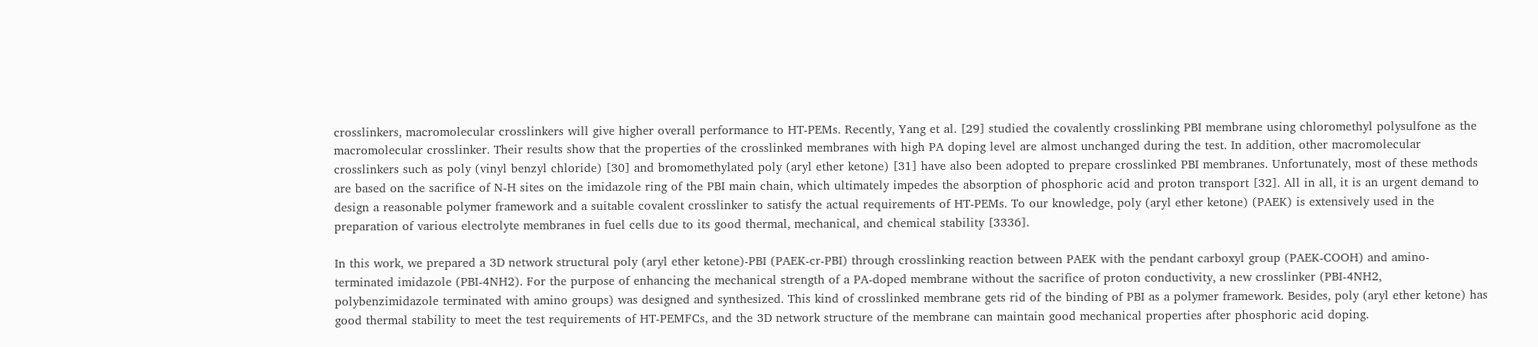crosslinkers, macromolecular crosslinkers will give higher overall performance to HT-PEMs. Recently, Yang et al. [29] studied the covalently crosslinking PBI membrane using chloromethyl polysulfone as the macromolecular crosslinker. Their results show that the properties of the crosslinked membranes with high PA doping level are almost unchanged during the test. In addition, other macromolecular crosslinkers such as poly (vinyl benzyl chloride) [30] and bromomethylated poly (aryl ether ketone) [31] have also been adopted to prepare crosslinked PBI membranes. Unfortunately, most of these methods are based on the sacrifice of N-H sites on the imidazole ring of the PBI main chain, which ultimately impedes the absorption of phosphoric acid and proton transport [32]. All in all, it is an urgent demand to design a reasonable polymer framework and a suitable covalent crosslinker to satisfy the actual requirements of HT-PEMs. To our knowledge, poly (aryl ether ketone) (PAEK) is extensively used in the preparation of various electrolyte membranes in fuel cells due to its good thermal, mechanical, and chemical stability [3336].

In this work, we prepared a 3D network structural poly (aryl ether ketone)-PBI (PAEK-cr-PBI) through crosslinking reaction between PAEK with the pendant carboxyl group (PAEK-COOH) and amino-terminated imidazole (PBI-4NH2). For the purpose of enhancing the mechanical strength of a PA-doped membrane without the sacrifice of proton conductivity, a new crosslinker (PBI-4NH2, polybenzimidazole terminated with amino groups) was designed and synthesized. This kind of crosslinked membrane gets rid of the binding of PBI as a polymer framework. Besides, poly (aryl ether ketone) has good thermal stability to meet the test requirements of HT-PEMFCs, and the 3D network structure of the membrane can maintain good mechanical properties after phosphoric acid doping.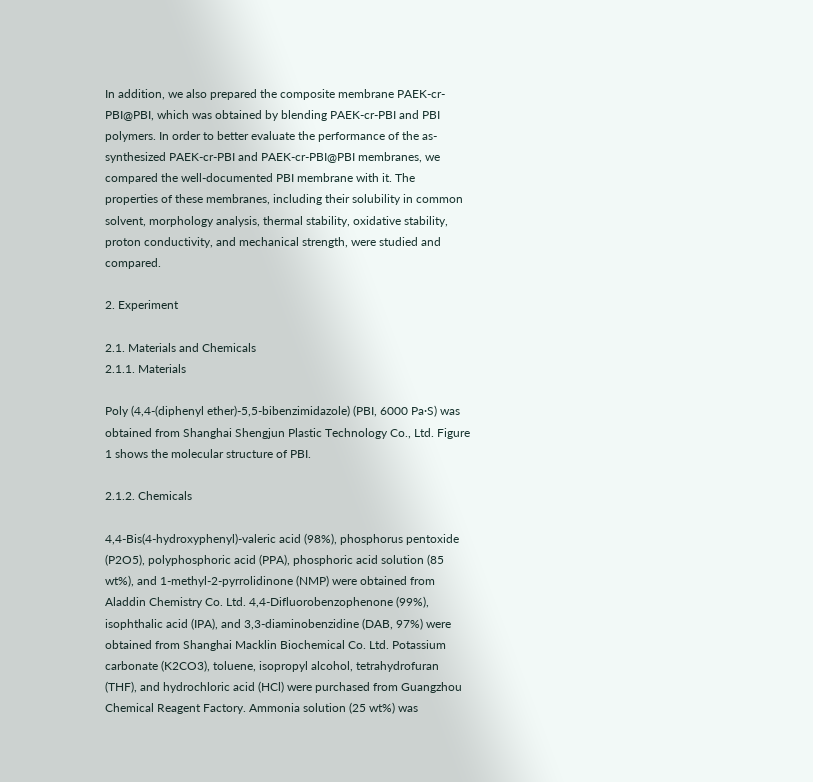In addition, we also prepared the composite membrane PAEK-cr-PBI@PBI, which was obtained by blending PAEK-cr-PBI and PBI polymers. In order to better evaluate the performance of the as-synthesized PAEK-cr-PBI and PAEK-cr-PBI@PBI membranes, we compared the well-documented PBI membrane with it. The properties of these membranes, including their solubility in common solvent, morphology analysis, thermal stability, oxidative stability, proton conductivity, and mechanical strength, were studied and compared.

2. Experiment

2.1. Materials and Chemicals
2.1.1. Materials

Poly (4,4-(diphenyl ether)-5,5-bibenzimidazole) (PBI, 6000 Pa·S) was obtained from Shanghai Shengjun Plastic Technology Co., Ltd. Figure 1 shows the molecular structure of PBI.

2.1.2. Chemicals

4,4-Bis(4-hydroxyphenyl)-valeric acid (98%), phosphorus pentoxide (P2O5), polyphosphoric acid (PPA), phosphoric acid solution (85 wt%), and 1-methyl-2-pyrrolidinone (NMP) were obtained from Aladdin Chemistry Co. Ltd. 4,4-Difluorobenzophenone (99%), isophthalic acid (IPA), and 3,3-diaminobenzidine (DAB, 97%) were obtained from Shanghai Macklin Biochemical Co. Ltd. Potassium carbonate (K2CO3), toluene, isopropyl alcohol, tetrahydrofuran (THF), and hydrochloric acid (HCl) were purchased from Guangzhou Chemical Reagent Factory. Ammonia solution (25 wt%) was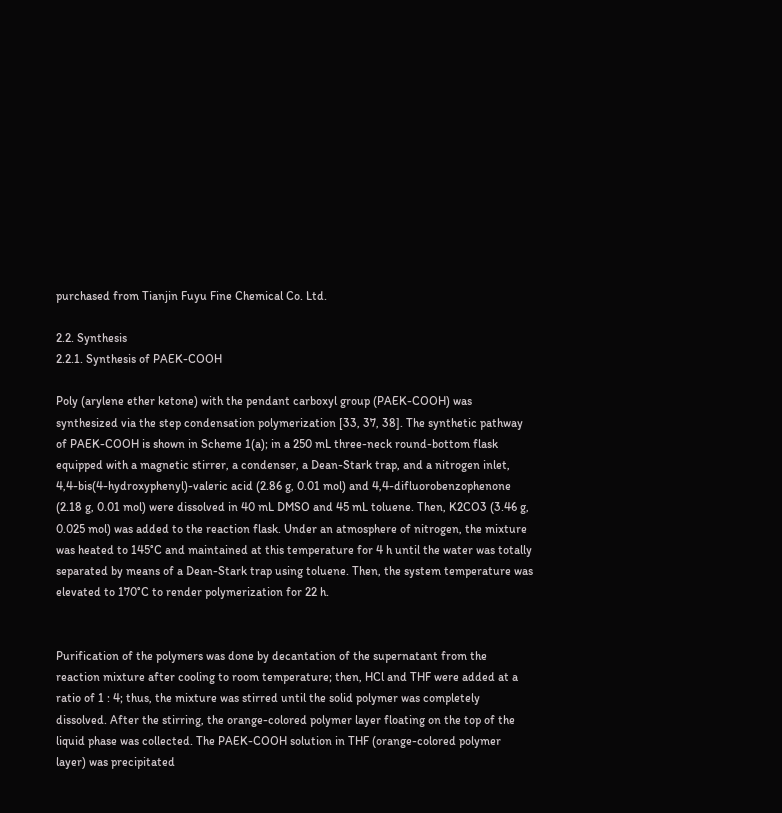purchased from Tianjin Fuyu Fine Chemical Co. Ltd.

2.2. Synthesis
2.2.1. Synthesis of PAEK-COOH

Poly (arylene ether ketone) with the pendant carboxyl group (PAEK-COOH) was synthesized via the step condensation polymerization [33, 37, 38]. The synthetic pathway of PAEK-COOH is shown in Scheme 1(a); in a 250 mL three-neck round-bottom flask equipped with a magnetic stirrer, a condenser, a Dean-Stark trap, and a nitrogen inlet, 4,4-bis(4-hydroxyphenyl)-valeric acid (2.86 g, 0.01 mol) and 4,4-difluorobenzophenone (2.18 g, 0.01 mol) were dissolved in 40 mL DMSO and 45 mL toluene. Then, K2CO3 (3.46 g, 0.025 mol) was added to the reaction flask. Under an atmosphere of nitrogen, the mixture was heated to 145°C and maintained at this temperature for 4 h until the water was totally separated by means of a Dean-Stark trap using toluene. Then, the system temperature was elevated to 170°C to render polymerization for 22 h.


Purification of the polymers was done by decantation of the supernatant from the reaction mixture after cooling to room temperature; then, HCl and THF were added at a ratio of 1 : 4; thus, the mixture was stirred until the solid polymer was completely dissolved. After the stirring, the orange-colored polymer layer floating on the top of the liquid phase was collected. The PAEK-COOH solution in THF (orange-colored polymer layer) was precipitated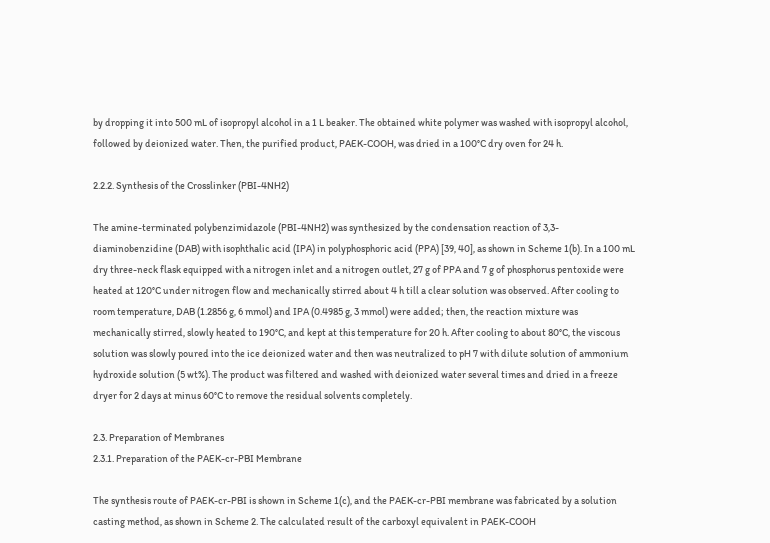by dropping it into 500 mL of isopropyl alcohol in a 1 L beaker. The obtained white polymer was washed with isopropyl alcohol, followed by deionized water. Then, the purified product, PAEK-COOH, was dried in a 100°C dry oven for 24 h.

2.2.2. Synthesis of the Crosslinker (PBI-4NH2)

The amine-terminated polybenzimidazole (PBI-4NH2) was synthesized by the condensation reaction of 3,3-diaminobenzidine (DAB) with isophthalic acid (IPA) in polyphosphoric acid (PPA) [39, 40], as shown in Scheme 1(b). In a 100 mL dry three-neck flask equipped with a nitrogen inlet and a nitrogen outlet, 27 g of PPA and 7 g of phosphorus pentoxide were heated at 120°C under nitrogen flow and mechanically stirred about 4 h till a clear solution was observed. After cooling to room temperature, DAB (1.2856 g, 6 mmol) and IPA (0.4985 g, 3 mmol) were added; then, the reaction mixture was mechanically stirred, slowly heated to 190°C, and kept at this temperature for 20 h. After cooling to about 80°C, the viscous solution was slowly poured into the ice deionized water and then was neutralized to pH 7 with dilute solution of ammonium hydroxide solution (5 wt%). The product was filtered and washed with deionized water several times and dried in a freeze dryer for 2 days at minus 60°C to remove the residual solvents completely.

2.3. Preparation of Membranes
2.3.1. Preparation of the PAEK-cr-PBI Membrane

The synthesis route of PAEK-cr-PBI is shown in Scheme 1(c), and the PAEK-cr-PBI membrane was fabricated by a solution casting method, as shown in Scheme 2. The calculated result of the carboxyl equivalent in PAEK-COOH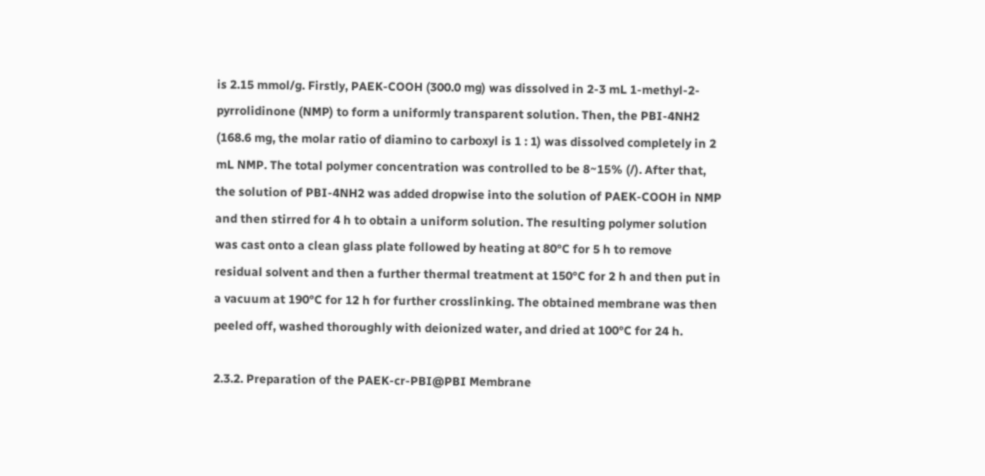is 2.15 mmol/g. Firstly, PAEK-COOH (300.0 mg) was dissolved in 2-3 mL 1-methyl-2-pyrrolidinone (NMP) to form a uniformly transparent solution. Then, the PBI-4NH2 (168.6 mg, the molar ratio of diamino to carboxyl is 1 : 1) was dissolved completely in 2 mL NMP. The total polymer concentration was controlled to be 8~15% (/). After that, the solution of PBI-4NH2 was added dropwise into the solution of PAEK-COOH in NMP and then stirred for 4 h to obtain a uniform solution. The resulting polymer solution was cast onto a clean glass plate followed by heating at 80°C for 5 h to remove residual solvent and then a further thermal treatment at 150°C for 2 h and then put in a vacuum at 190°C for 12 h for further crosslinking. The obtained membrane was then peeled off, washed thoroughly with deionized water, and dried at 100°C for 24 h.

2.3.2. Preparation of the PAEK-cr-PBI@PBI Membrane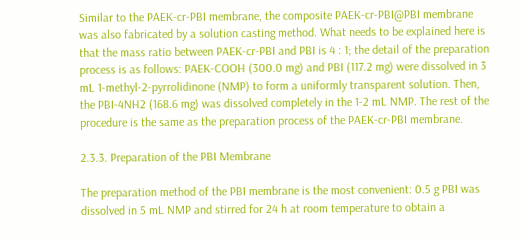Similar to the PAEK-cr-PBI membrane, the composite PAEK-cr-PBI@PBI membrane was also fabricated by a solution casting method. What needs to be explained here is that the mass ratio between PAEK-cr-PBI and PBI is 4 : 1; the detail of the preparation process is as follows: PAEK-COOH (300.0 mg) and PBI (117.2 mg) were dissolved in 3 mL 1-methyl-2-pyrrolidinone (NMP) to form a uniformly transparent solution. Then, the PBI-4NH2 (168.6 mg) was dissolved completely in the 1-2 mL NMP. The rest of the procedure is the same as the preparation process of the PAEK-cr-PBI membrane.

2.3.3. Preparation of the PBI Membrane

The preparation method of the PBI membrane is the most convenient: 0.5 g PBI was dissolved in 5 mL NMP and stirred for 24 h at room temperature to obtain a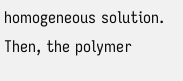homogeneous solution. Then, the polymer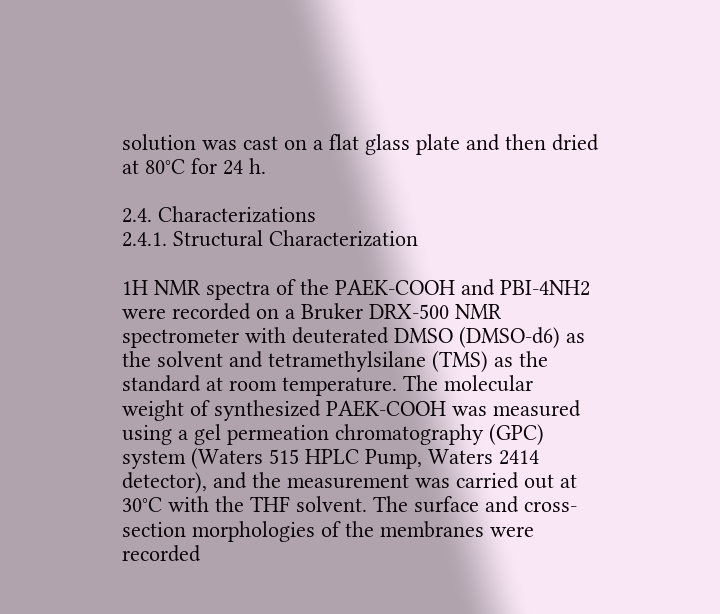solution was cast on a flat glass plate and then dried at 80°C for 24 h.

2.4. Characterizations
2.4.1. Structural Characterization

1H NMR spectra of the PAEK-COOH and PBI-4NH2 were recorded on a Bruker DRX-500 NMR spectrometer with deuterated DMSO (DMSO-d6) as the solvent and tetramethylsilane (TMS) as the standard at room temperature. The molecular weight of synthesized PAEK-COOH was measured using a gel permeation chromatography (GPC) system (Waters 515 HPLC Pump, Waters 2414 detector), and the measurement was carried out at 30°C with the THF solvent. The surface and cross-section morphologies of the membranes were recorded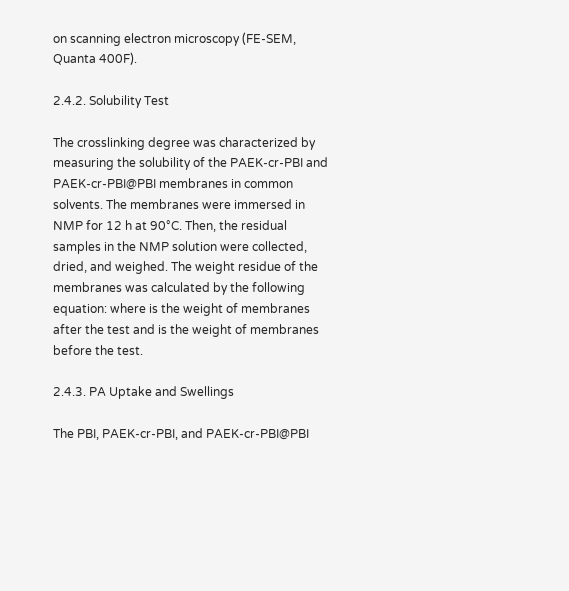on scanning electron microscopy (FE-SEM, Quanta 400F).

2.4.2. Solubility Test

The crosslinking degree was characterized by measuring the solubility of the PAEK-cr-PBI and PAEK-cr-PBI@PBI membranes in common solvents. The membranes were immersed in NMP for 12 h at 90°C. Then, the residual samples in the NMP solution were collected, dried, and weighed. The weight residue of the membranes was calculated by the following equation: where is the weight of membranes after the test and is the weight of membranes before the test.

2.4.3. PA Uptake and Swellings

The PBI, PAEK-cr-PBI, and PAEK-cr-PBI@PBI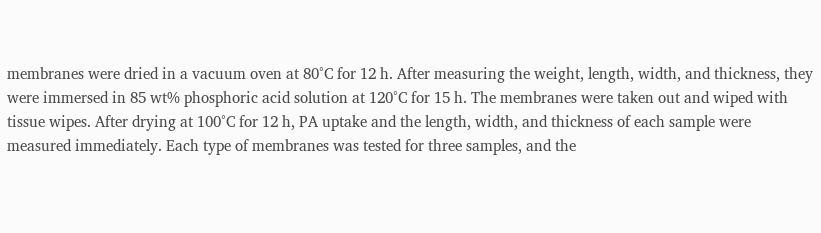membranes were dried in a vacuum oven at 80°C for 12 h. After measuring the weight, length, width, and thickness, they were immersed in 85 wt% phosphoric acid solution at 120°C for 15 h. The membranes were taken out and wiped with tissue wipes. After drying at 100°C for 12 h, PA uptake and the length, width, and thickness of each sample were measured immediately. Each type of membranes was tested for three samples, and the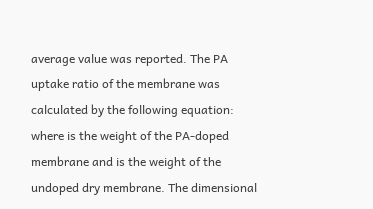average value was reported. The PA uptake ratio of the membrane was calculated by the following equation: where is the weight of the PA-doped membrane and is the weight of the undoped dry membrane. The dimensional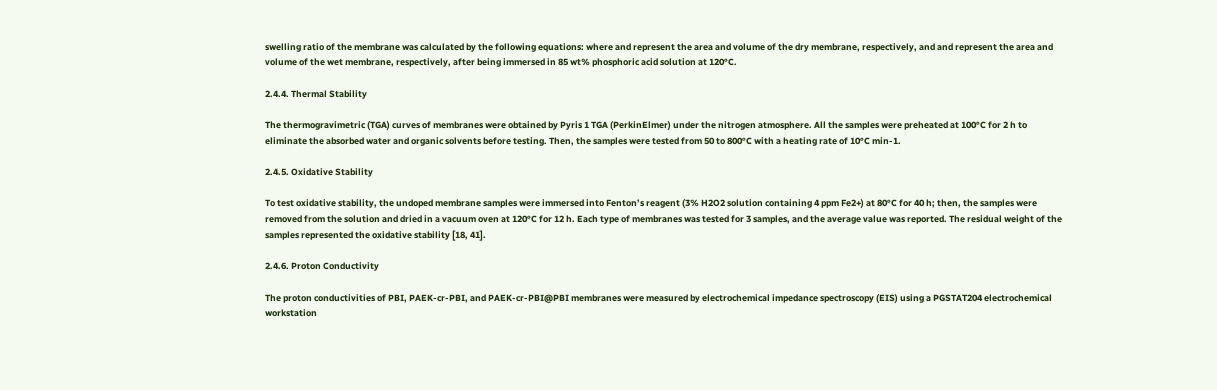swelling ratio of the membrane was calculated by the following equations: where and represent the area and volume of the dry membrane, respectively, and and represent the area and volume of the wet membrane, respectively, after being immersed in 85 wt% phosphoric acid solution at 120°C.

2.4.4. Thermal Stability

The thermogravimetric (TGA) curves of membranes were obtained by Pyris 1 TGA (PerkinElmer) under the nitrogen atmosphere. All the samples were preheated at 100°C for 2 h to eliminate the absorbed water and organic solvents before testing. Then, the samples were tested from 50 to 800°C with a heating rate of 10°C min-1.

2.4.5. Oxidative Stability

To test oxidative stability, the undoped membrane samples were immersed into Fenton’s reagent (3% H2O2 solution containing 4 ppm Fe2+) at 80°C for 40 h; then, the samples were removed from the solution and dried in a vacuum oven at 120°C for 12 h. Each type of membranes was tested for 3 samples, and the average value was reported. The residual weight of the samples represented the oxidative stability [18, 41].

2.4.6. Proton Conductivity

The proton conductivities of PBI, PAEK-cr-PBI, and PAEK-cr-PBI@PBI membranes were measured by electrochemical impedance spectroscopy (EIS) using a PGSTAT204 electrochemical workstation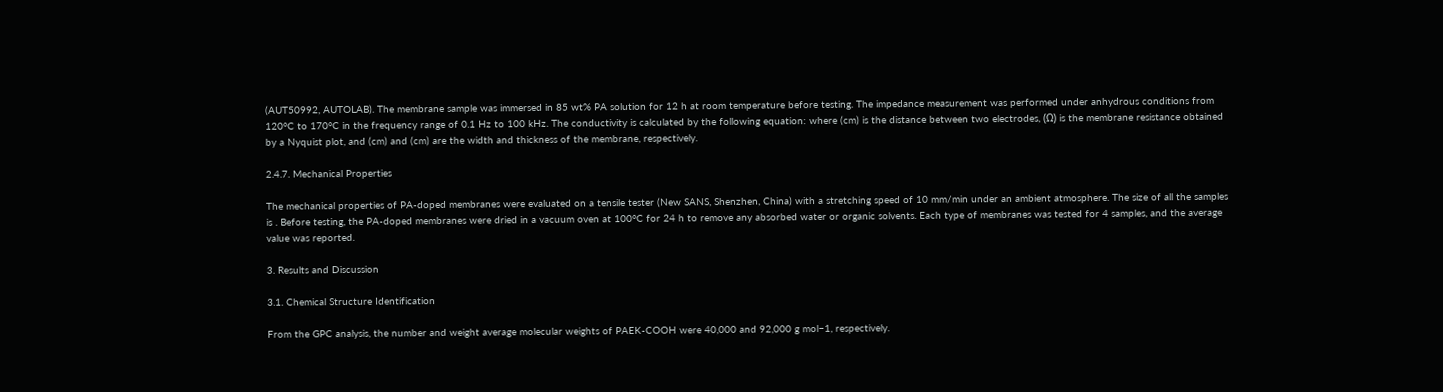(AUT50992, AUTOLAB). The membrane sample was immersed in 85 wt% PA solution for 12 h at room temperature before testing. The impedance measurement was performed under anhydrous conditions from 120°C to 170°C in the frequency range of 0.1 Hz to 100 kHz. The conductivity is calculated by the following equation: where (cm) is the distance between two electrodes, (Ω) is the membrane resistance obtained by a Nyquist plot, and (cm) and (cm) are the width and thickness of the membrane, respectively.

2.4.7. Mechanical Properties

The mechanical properties of PA-doped membranes were evaluated on a tensile tester (New SANS, Shenzhen, China) with a stretching speed of 10 mm/min under an ambient atmosphere. The size of all the samples is . Before testing, the PA-doped membranes were dried in a vacuum oven at 100°C for 24 h to remove any absorbed water or organic solvents. Each type of membranes was tested for 4 samples, and the average value was reported.

3. Results and Discussion

3.1. Chemical Structure Identification

From the GPC analysis, the number and weight average molecular weights of PAEK-COOH were 40,000 and 92,000 g mol−1, respectively.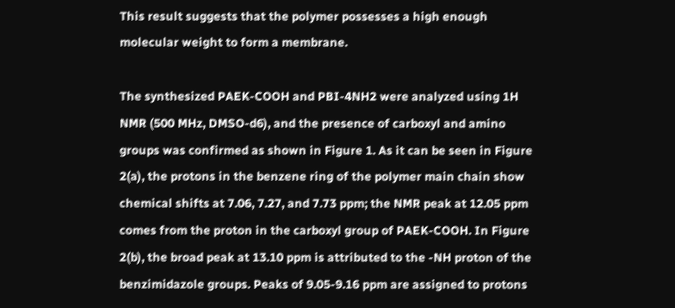This result suggests that the polymer possesses a high enough molecular weight to form a membrane.

The synthesized PAEK-COOH and PBI-4NH2 were analyzed using 1H NMR (500 MHz, DMSO-d6), and the presence of carboxyl and amino groups was confirmed as shown in Figure 1. As it can be seen in Figure 2(a), the protons in the benzene ring of the polymer main chain show chemical shifts at 7.06, 7.27, and 7.73 ppm; the NMR peak at 12.05 ppm comes from the proton in the carboxyl group of PAEK-COOH. In Figure 2(b), the broad peak at 13.10 ppm is attributed to the -NH proton of the benzimidazole groups. Peaks of 9.05-9.16 ppm are assigned to protons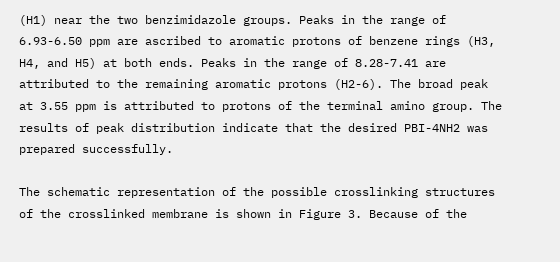(H1) near the two benzimidazole groups. Peaks in the range of 6.93-6.50 ppm are ascribed to aromatic protons of benzene rings (H3, H4, and H5) at both ends. Peaks in the range of 8.28-7.41 are attributed to the remaining aromatic protons (H2-6). The broad peak at 3.55 ppm is attributed to protons of the terminal amino group. The results of peak distribution indicate that the desired PBI-4NH2 was prepared successfully.

The schematic representation of the possible crosslinking structures of the crosslinked membrane is shown in Figure 3. Because of the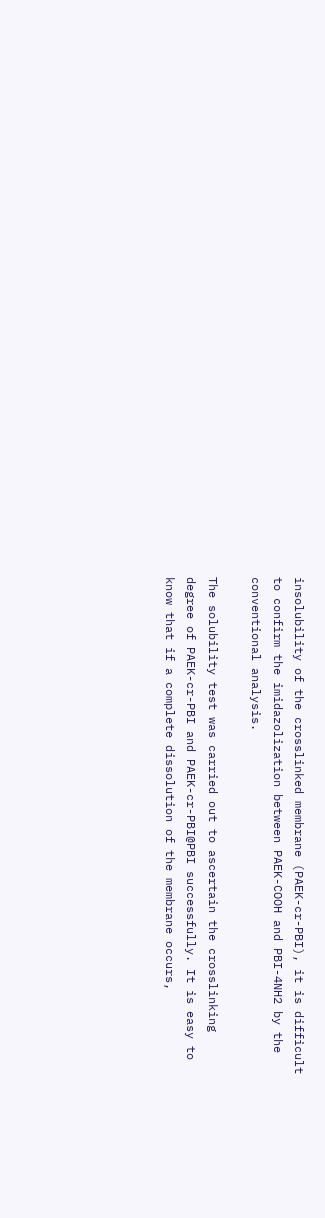insolubility of the crosslinked membrane (PAEK-cr-PBI), it is difficult to confirm the imidazolization between PAEK-COOH and PBI-4NH2 by the conventional analysis.

The solubility test was carried out to ascertain the crosslinking degree of PAEK-cr-PBI and PAEK-cr-PBI@PBI successfully. It is easy to know that if a complete dissolution of the membrane occurs,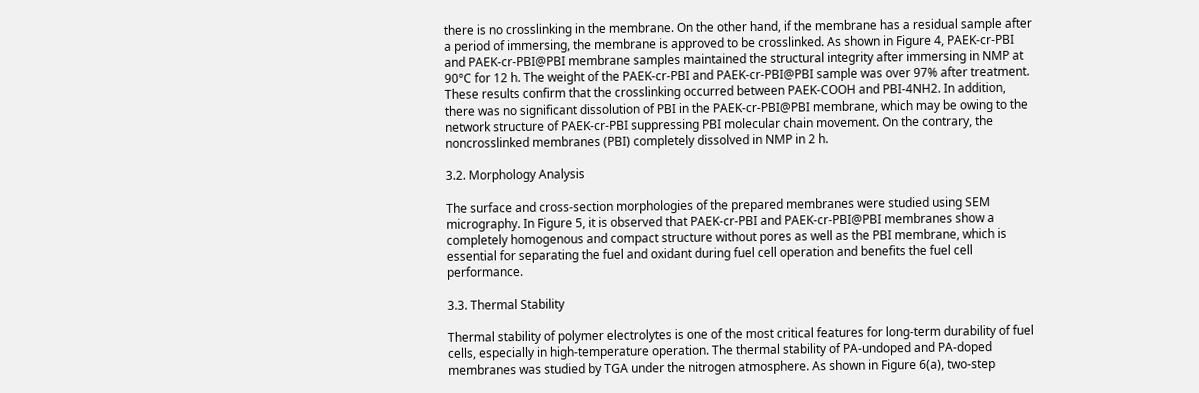there is no crosslinking in the membrane. On the other hand, if the membrane has a residual sample after a period of immersing, the membrane is approved to be crosslinked. As shown in Figure 4, PAEK-cr-PBI and PAEK-cr-PBI@PBI membrane samples maintained the structural integrity after immersing in NMP at 90°C for 12 h. The weight of the PAEK-cr-PBI and PAEK-cr-PBI@PBI sample was over 97% after treatment. These results confirm that the crosslinking occurred between PAEK-COOH and PBI-4NH2. In addition, there was no significant dissolution of PBI in the PAEK-cr-PBI@PBI membrane, which may be owing to the network structure of PAEK-cr-PBI suppressing PBI molecular chain movement. On the contrary, the noncrosslinked membranes (PBI) completely dissolved in NMP in 2 h.

3.2. Morphology Analysis

The surface and cross-section morphologies of the prepared membranes were studied using SEM micrography. In Figure 5, it is observed that PAEK-cr-PBI and PAEK-cr-PBI@PBI membranes show a completely homogenous and compact structure without pores as well as the PBI membrane, which is essential for separating the fuel and oxidant during fuel cell operation and benefits the fuel cell performance.

3.3. Thermal Stability

Thermal stability of polymer electrolytes is one of the most critical features for long-term durability of fuel cells, especially in high-temperature operation. The thermal stability of PA-undoped and PA-doped membranes was studied by TGA under the nitrogen atmosphere. As shown in Figure 6(a), two-step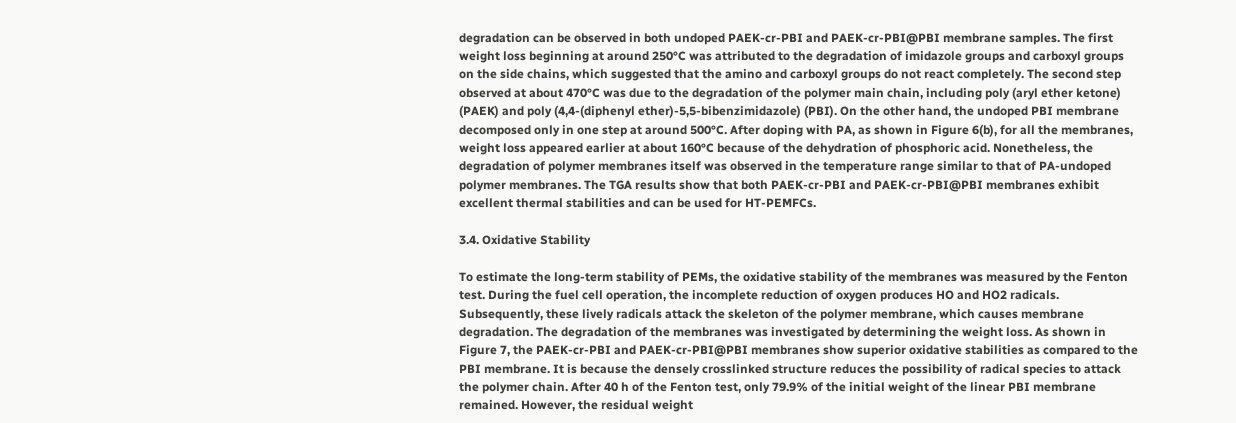degradation can be observed in both undoped PAEK-cr-PBI and PAEK-cr-PBI@PBI membrane samples. The first weight loss beginning at around 250°C was attributed to the degradation of imidazole groups and carboxyl groups on the side chains, which suggested that the amino and carboxyl groups do not react completely. The second step observed at about 470°C was due to the degradation of the polymer main chain, including poly (aryl ether ketone) (PAEK) and poly (4,4-(diphenyl ether)-5,5-bibenzimidazole) (PBI). On the other hand, the undoped PBI membrane decomposed only in one step at around 500°C. After doping with PA, as shown in Figure 6(b), for all the membranes, weight loss appeared earlier at about 160°C because of the dehydration of phosphoric acid. Nonetheless, the degradation of polymer membranes itself was observed in the temperature range similar to that of PA-undoped polymer membranes. The TGA results show that both PAEK-cr-PBI and PAEK-cr-PBI@PBI membranes exhibit excellent thermal stabilities and can be used for HT-PEMFCs.

3.4. Oxidative Stability

To estimate the long-term stability of PEMs, the oxidative stability of the membranes was measured by the Fenton test. During the fuel cell operation, the incomplete reduction of oxygen produces HO and HO2 radicals. Subsequently, these lively radicals attack the skeleton of the polymer membrane, which causes membrane degradation. The degradation of the membranes was investigated by determining the weight loss. As shown in Figure 7, the PAEK-cr-PBI and PAEK-cr-PBI@PBI membranes show superior oxidative stabilities as compared to the PBI membrane. It is because the densely crosslinked structure reduces the possibility of radical species to attack the polymer chain. After 40 h of the Fenton test, only 79.9% of the initial weight of the linear PBI membrane remained. However, the residual weight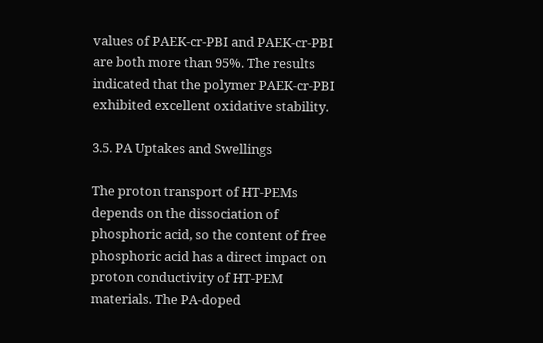values of PAEK-cr-PBI and PAEK-cr-PBI are both more than 95%. The results indicated that the polymer PAEK-cr-PBI exhibited excellent oxidative stability.

3.5. PA Uptakes and Swellings

The proton transport of HT-PEMs depends on the dissociation of phosphoric acid, so the content of free phosphoric acid has a direct impact on proton conductivity of HT-PEM materials. The PA-doped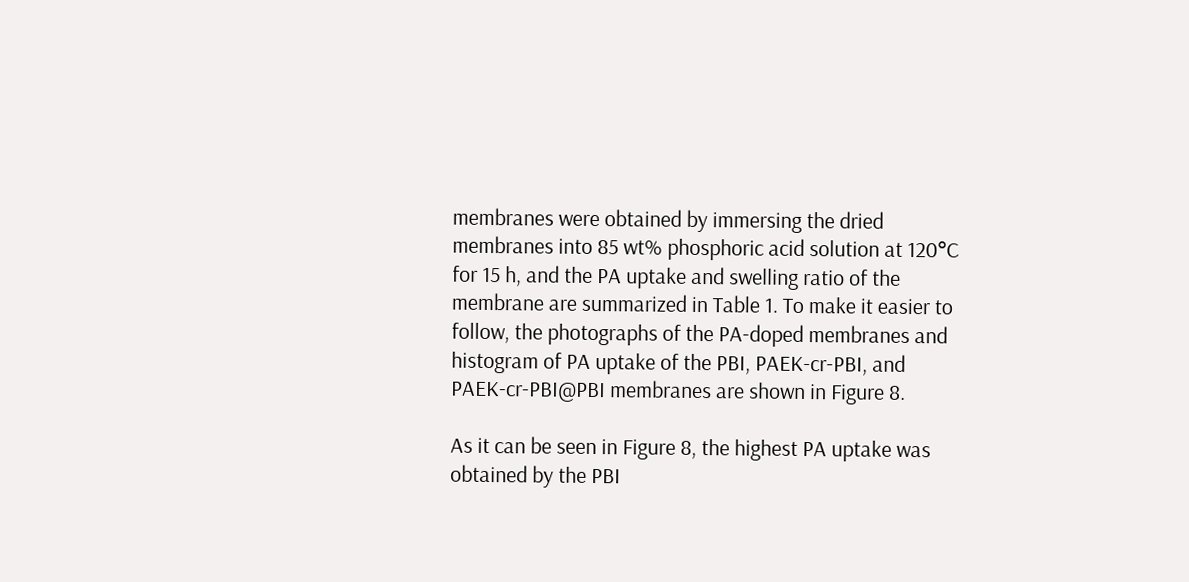membranes were obtained by immersing the dried membranes into 85 wt% phosphoric acid solution at 120°C for 15 h, and the PA uptake and swelling ratio of the membrane are summarized in Table 1. To make it easier to follow, the photographs of the PA-doped membranes and histogram of PA uptake of the PBI, PAEK-cr-PBI, and PAEK-cr-PBI@PBI membranes are shown in Figure 8.

As it can be seen in Figure 8, the highest PA uptake was obtained by the PBI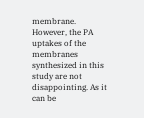membrane. However, the PA uptakes of the membranes synthesized in this study are not disappointing. As it can be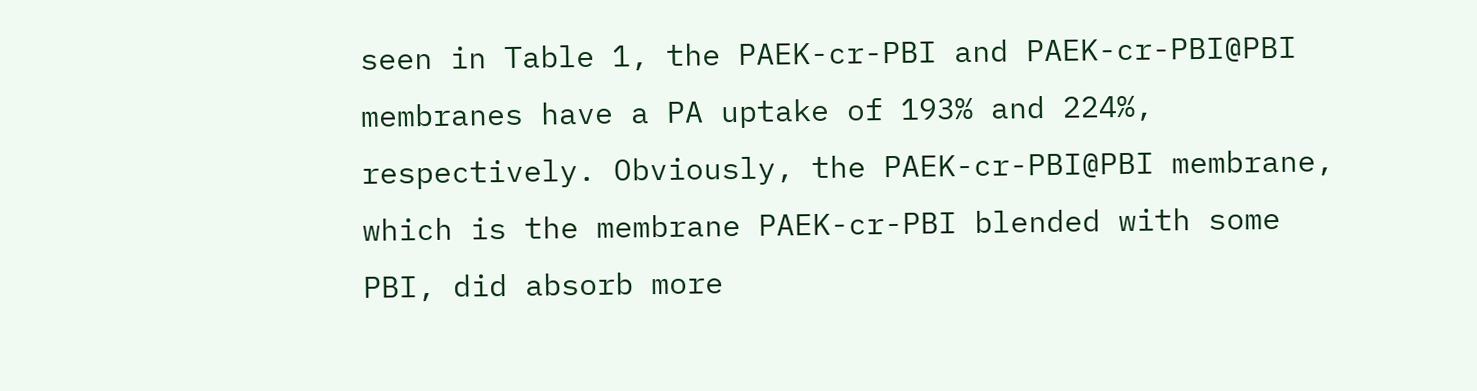seen in Table 1, the PAEK-cr-PBI and PAEK-cr-PBI@PBI membranes have a PA uptake of 193% and 224%, respectively. Obviously, the PAEK-cr-PBI@PBI membrane, which is the membrane PAEK-cr-PBI blended with some PBI, did absorb more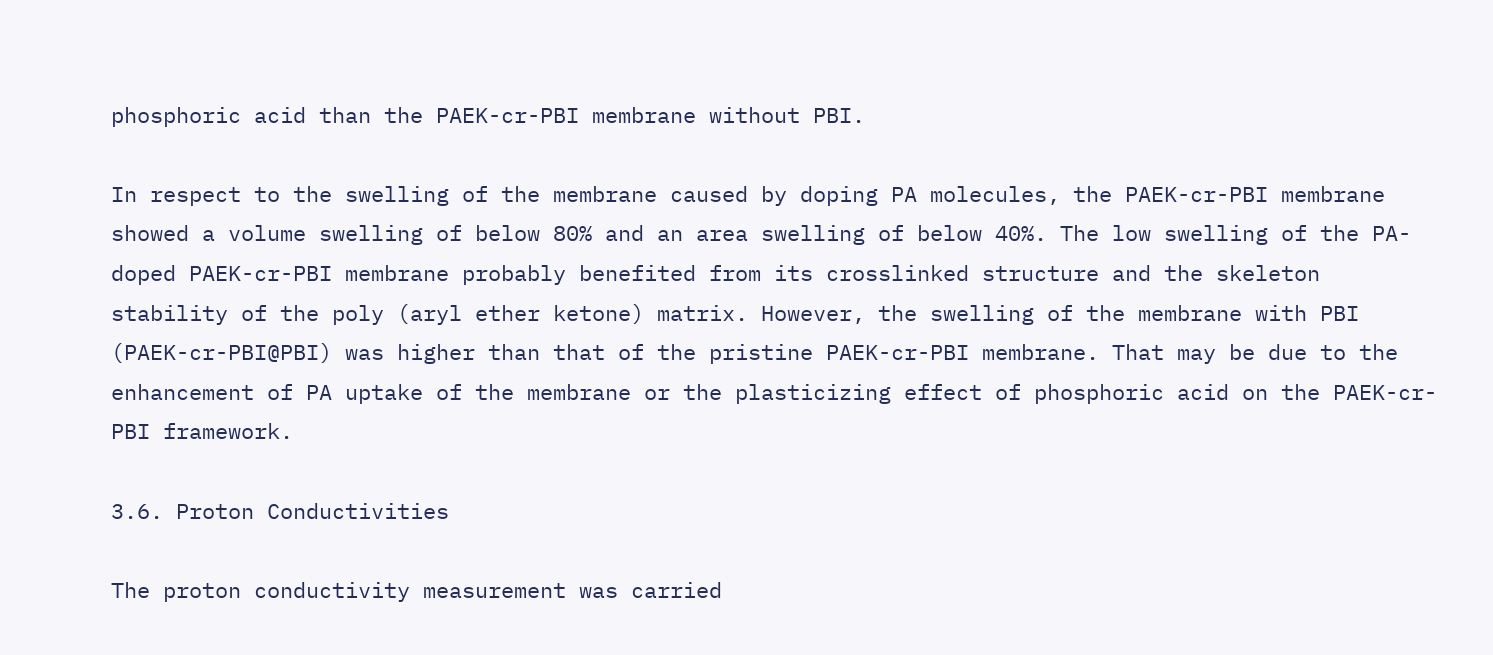phosphoric acid than the PAEK-cr-PBI membrane without PBI.

In respect to the swelling of the membrane caused by doping PA molecules, the PAEK-cr-PBI membrane showed a volume swelling of below 80% and an area swelling of below 40%. The low swelling of the PA-doped PAEK-cr-PBI membrane probably benefited from its crosslinked structure and the skeleton stability of the poly (aryl ether ketone) matrix. However, the swelling of the membrane with PBI (PAEK-cr-PBI@PBI) was higher than that of the pristine PAEK-cr-PBI membrane. That may be due to the enhancement of PA uptake of the membrane or the plasticizing effect of phosphoric acid on the PAEK-cr-PBI framework.

3.6. Proton Conductivities

The proton conductivity measurement was carried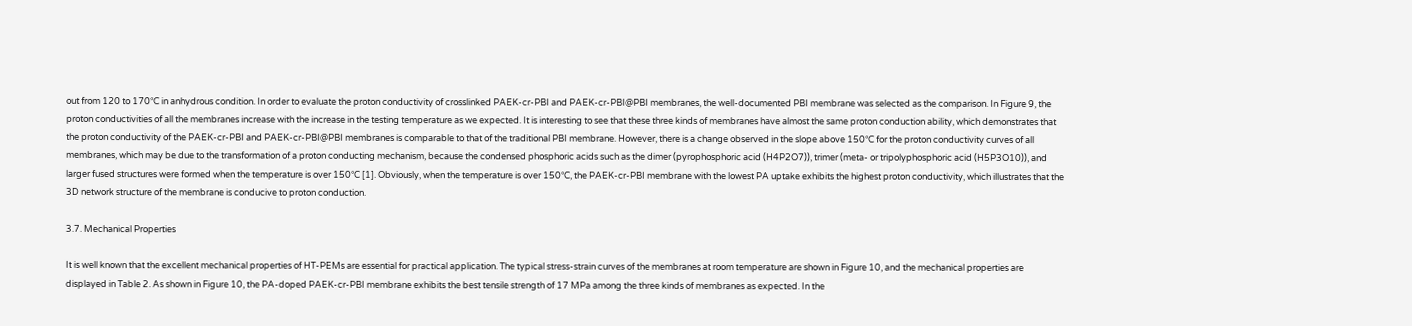out from 120 to 170°C in anhydrous condition. In order to evaluate the proton conductivity of crosslinked PAEK-cr-PBI and PAEK-cr-PBI@PBI membranes, the well-documented PBI membrane was selected as the comparison. In Figure 9, the proton conductivities of all the membranes increase with the increase in the testing temperature as we expected. It is interesting to see that these three kinds of membranes have almost the same proton conduction ability, which demonstrates that the proton conductivity of the PAEK-cr-PBI and PAEK-cr-PBI@PBI membranes is comparable to that of the traditional PBI membrane. However, there is a change observed in the slope above 150°C for the proton conductivity curves of all membranes, which may be due to the transformation of a proton conducting mechanism, because the condensed phosphoric acids such as the dimer (pyrophosphoric acid (H4P2O7)), trimer (meta- or tripolyphosphoric acid (H5P3O10)), and larger fused structures were formed when the temperature is over 150°C [1]. Obviously, when the temperature is over 150°C, the PAEK-cr-PBI membrane with the lowest PA uptake exhibits the highest proton conductivity, which illustrates that the 3D network structure of the membrane is conducive to proton conduction.

3.7. Mechanical Properties

It is well known that the excellent mechanical properties of HT-PEMs are essential for practical application. The typical stress-strain curves of the membranes at room temperature are shown in Figure 10, and the mechanical properties are displayed in Table 2. As shown in Figure 10, the PA-doped PAEK-cr-PBI membrane exhibits the best tensile strength of 17 MPa among the three kinds of membranes as expected. In the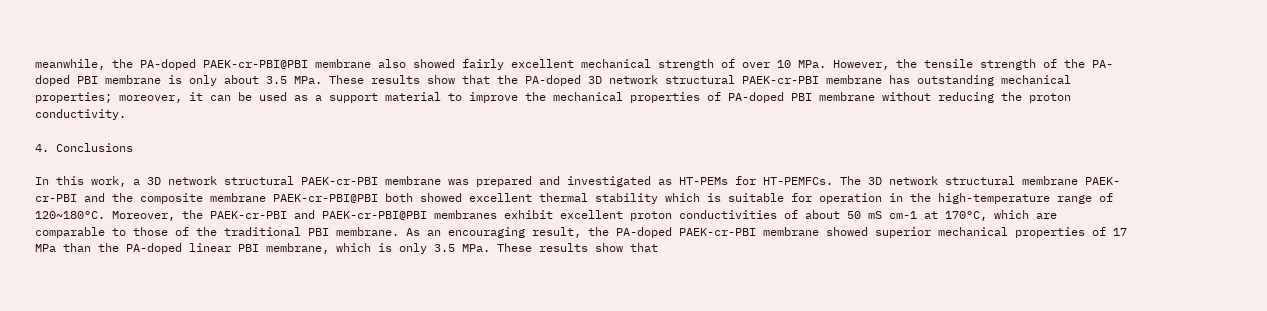meanwhile, the PA-doped PAEK-cr-PBI@PBI membrane also showed fairly excellent mechanical strength of over 10 MPa. However, the tensile strength of the PA-doped PBI membrane is only about 3.5 MPa. These results show that the PA-doped 3D network structural PAEK-cr-PBI membrane has outstanding mechanical properties; moreover, it can be used as a support material to improve the mechanical properties of PA-doped PBI membrane without reducing the proton conductivity.

4. Conclusions

In this work, a 3D network structural PAEK-cr-PBI membrane was prepared and investigated as HT-PEMs for HT-PEMFCs. The 3D network structural membrane PAEK-cr-PBI and the composite membrane PAEK-cr-PBI@PBI both showed excellent thermal stability which is suitable for operation in the high-temperature range of 120~180°C. Moreover, the PAEK-cr-PBI and PAEK-cr-PBI@PBI membranes exhibit excellent proton conductivities of about 50 mS cm-1 at 170°C, which are comparable to those of the traditional PBI membrane. As an encouraging result, the PA-doped PAEK-cr-PBI membrane showed superior mechanical properties of 17 MPa than the PA-doped linear PBI membrane, which is only 3.5 MPa. These results show that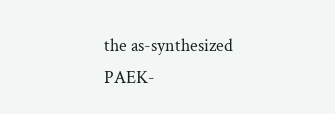the as-synthesized PAEK-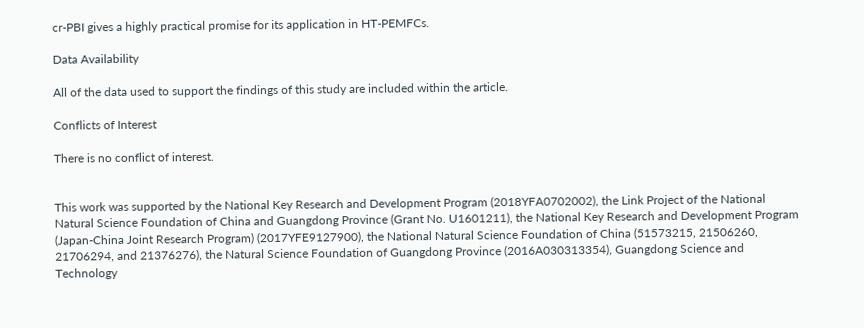cr-PBI gives a highly practical promise for its application in HT-PEMFCs.

Data Availability

All of the data used to support the findings of this study are included within the article.

Conflicts of Interest

There is no conflict of interest.


This work was supported by the National Key Research and Development Program (2018YFA0702002), the Link Project of the National Natural Science Foundation of China and Guangdong Province (Grant No. U1601211), the National Key Research and Development Program (Japan-China Joint Research Program) (2017YFE9127900), the National Natural Science Foundation of China (51573215, 21506260, 21706294, and 21376276), the Natural Science Foundation of Guangdong Province (2016A030313354), Guangdong Science and Technology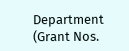Department (Grant Nos.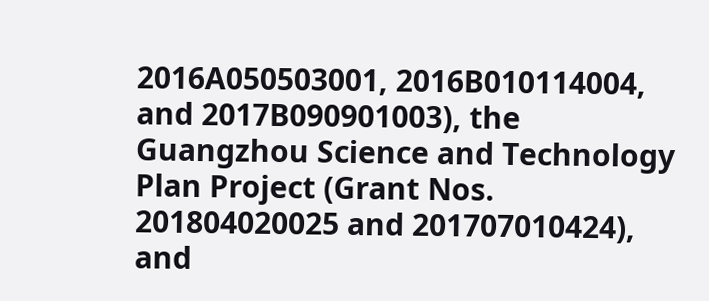2016A050503001, 2016B010114004, and 2017B090901003), the Guangzhou Science and Technology Plan Project (Grant Nos. 201804020025 and 201707010424), and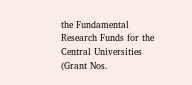the Fundamental Research Funds for the Central Universities (Grant Nos.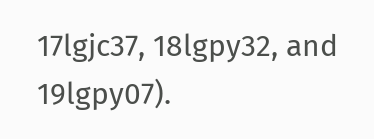17lgjc37, 18lgpy32, and 19lgpy07).